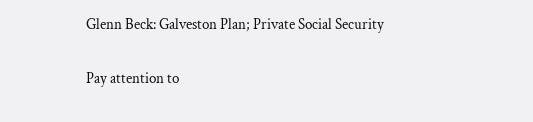Glenn Beck: Galveston Plan; Private Social Security

Pay attention to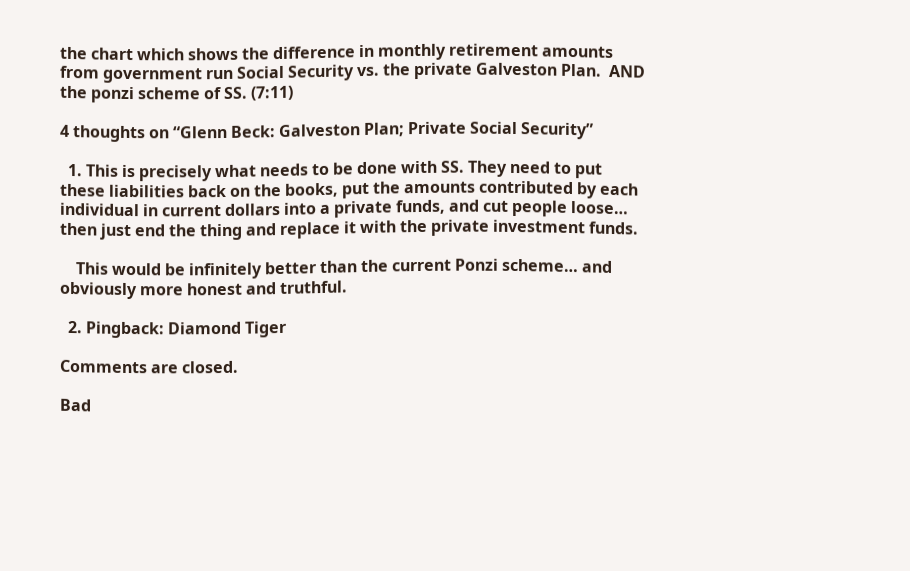the chart which shows the difference in monthly retirement amounts from government run Social Security vs. the private Galveston Plan.  AND the ponzi scheme of SS. (7:11)

4 thoughts on “Glenn Beck: Galveston Plan; Private Social Security”

  1. This is precisely what needs to be done with SS. They need to put these liabilities back on the books, put the amounts contributed by each individual in current dollars into a private funds, and cut people loose… then just end the thing and replace it with the private investment funds.

    This would be infinitely better than the current Ponzi scheme… and obviously more honest and truthful.

  2. Pingback: Diamond Tiger

Comments are closed.

Bad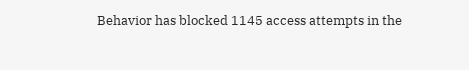Behavior has blocked 1145 access attempts in the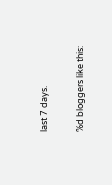last 7 days.

%d bloggers like this: